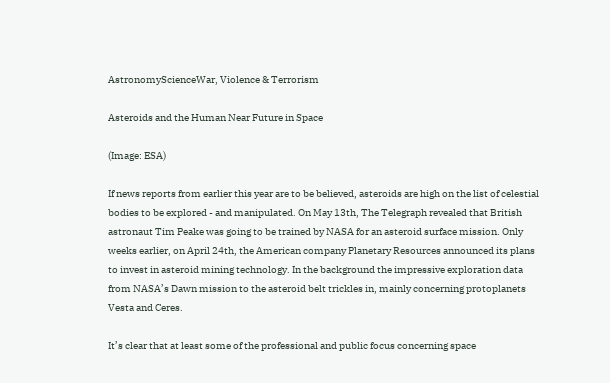AstronomyScienceWar, Violence & Terrorism

Asteroids and the Human Near Future in Space

(Image: ESA)

If news reports from earlier this year are to be believed, asteroids are high on the list of celestial bodies to be explored - and manipulated. On May 13th, The Telegraph revealed that British astronaut Tim Peake was going to be trained by NASA for an asteroid surface mission. Only weeks earlier, on April 24th, the American company Planetary Resources announced its plans to invest in asteroid mining technology. In the background the impressive exploration data from NASA’s Dawn mission to the asteroid belt trickles in, mainly concerning protoplanets Vesta and Ceres.

It’s clear that at least some of the professional and public focus concerning space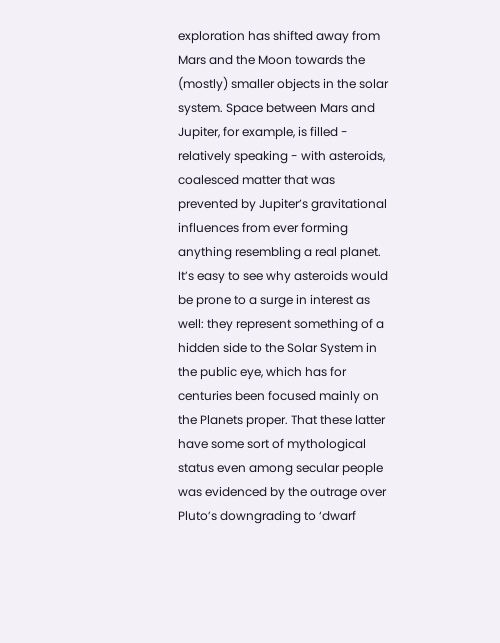exploration has shifted away from Mars and the Moon towards the (mostly) smaller objects in the solar system. Space between Mars and Jupiter, for example, is filled - relatively speaking - with asteroids, coalesced matter that was prevented by Jupiter’s gravitational influences from ever forming anything resembling a real planet. It’s easy to see why asteroids would be prone to a surge in interest as well: they represent something of a hidden side to the Solar System in the public eye, which has for centuries been focused mainly on the Planets proper. That these latter have some sort of mythological status even among secular people was evidenced by the outrage over Pluto’s downgrading to ‘dwarf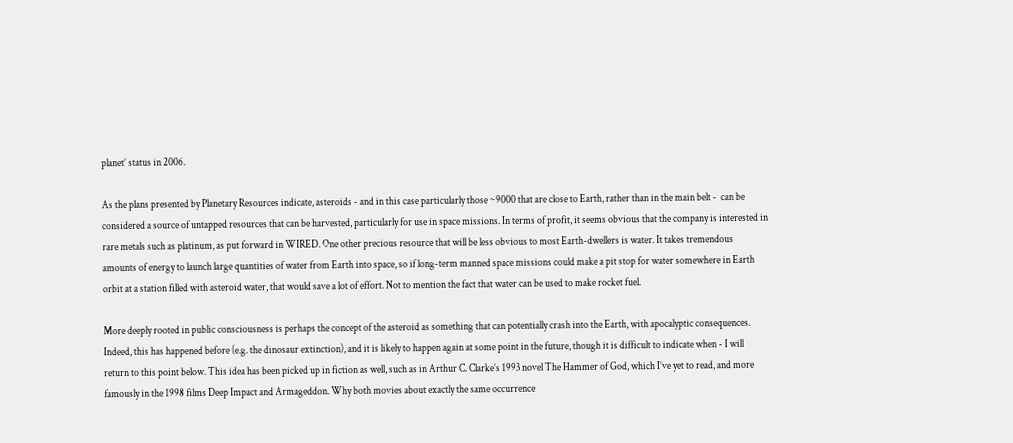planet’ status in 2006.

As the plans presented by Planetary Resources indicate, asteroids - and in this case particularly those ~9000 that are close to Earth, rather than in the main belt -  can be considered a source of untapped resources that can be harvested, particularly for use in space missions. In terms of profit, it seems obvious that the company is interested in rare metals such as platinum, as put forward in WIRED. One other precious resource that will be less obvious to most Earth-dwellers is water. It takes tremendous amounts of energy to launch large quantities of water from Earth into space, so if long-term manned space missions could make a pit stop for water somewhere in Earth orbit at a station filled with asteroid water, that would save a lot of effort. Not to mention the fact that water can be used to make rocket fuel.

More deeply rooted in public consciousness is perhaps the concept of the asteroid as something that can potentially crash into the Earth, with apocalyptic consequences. Indeed, this has happened before (e.g. the dinosaur extinction), and it is likely to happen again at some point in the future, though it is difficult to indicate when - I will return to this point below. This idea has been picked up in fiction as well, such as in Arthur C. Clarke’s 1993 novel The Hammer of God, which I’ve yet to read, and more famously in the 1998 films Deep Impact and Armageddon. Why both movies about exactly the same occurrence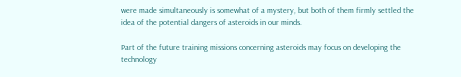were made simultaneously is somewhat of a mystery, but both of them firmly settled the idea of the potential dangers of asteroids in our minds.

Part of the future training missions concerning asteroids may focus on developing the technology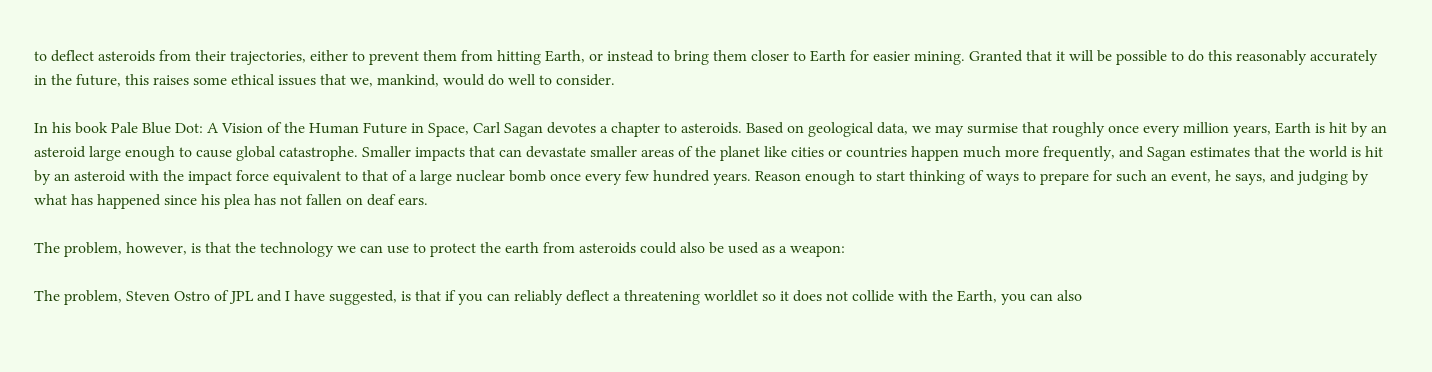to deflect asteroids from their trajectories, either to prevent them from hitting Earth, or instead to bring them closer to Earth for easier mining. Granted that it will be possible to do this reasonably accurately in the future, this raises some ethical issues that we, mankind, would do well to consider.

In his book Pale Blue Dot: A Vision of the Human Future in Space, Carl Sagan devotes a chapter to asteroids. Based on geological data, we may surmise that roughly once every million years, Earth is hit by an asteroid large enough to cause global catastrophe. Smaller impacts that can devastate smaller areas of the planet like cities or countries happen much more frequently, and Sagan estimates that the world is hit by an asteroid with the impact force equivalent to that of a large nuclear bomb once every few hundred years. Reason enough to start thinking of ways to prepare for such an event, he says, and judging by what has happened since his plea has not fallen on deaf ears.

The problem, however, is that the technology we can use to protect the earth from asteroids could also be used as a weapon:

The problem, Steven Ostro of JPL and I have suggested, is that if you can reliably deflect a threatening worldlet so it does not collide with the Earth, you can also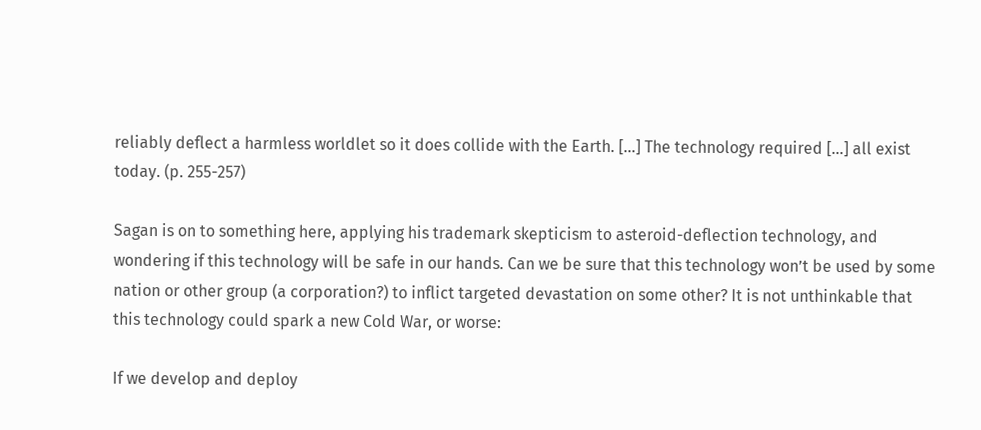reliably deflect a harmless worldlet so it does collide with the Earth. […] The technology required […] all exist today. (p. 255-257)

Sagan is on to something here, applying his trademark skepticism to asteroid-deflection technology, and wondering if this technology will be safe in our hands. Can we be sure that this technology won’t be used by some nation or other group (a corporation?) to inflict targeted devastation on some other? It is not unthinkable that this technology could spark a new Cold War, or worse:

If we develop and deploy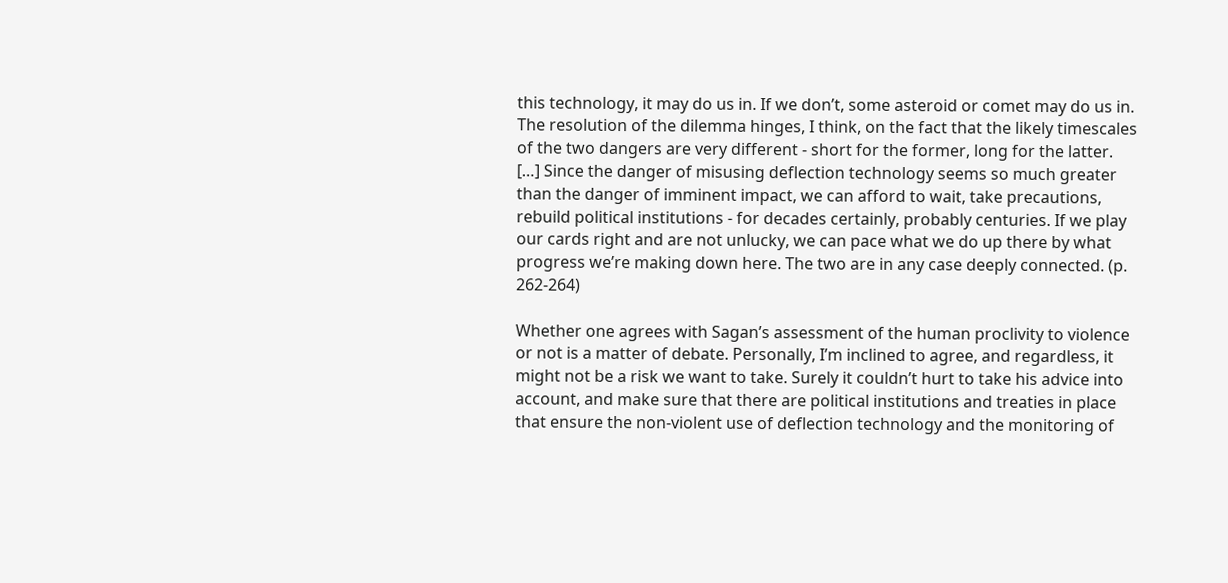this technology, it may do us in. If we don’t, some asteroid or comet may do us in. The resolution of the dilemma hinges, I think, on the fact that the likely timescales of the two dangers are very different - short for the former, long for the latter.
[…] Since the danger of misusing deflection technology seems so much greater than the danger of imminent impact, we can afford to wait, take precautions, rebuild political institutions - for decades certainly, probably centuries. If we play our cards right and are not unlucky, we can pace what we do up there by what progress we’re making down here. The two are in any case deeply connected. (p. 262-264)

Whether one agrees with Sagan’s assessment of the human proclivity to violence or not is a matter of debate. Personally, I’m inclined to agree, and regardless, it might not be a risk we want to take. Surely it couldn’t hurt to take his advice into account, and make sure that there are political institutions and treaties in place that ensure the non-violent use of deflection technology and the monitoring of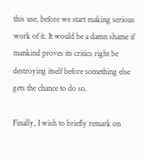this use, before we start making serious work of it. It would be a damn shame if mankind proves its critics right be destroying itself before something else gets the chance to do so.

Finally, I wish to briefly remark on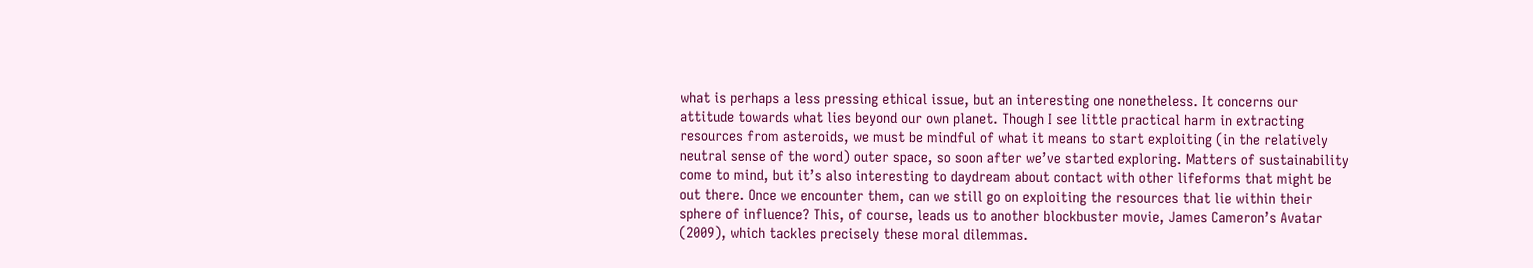what is perhaps a less pressing ethical issue, but an interesting one nonetheless. It concerns our attitude towards what lies beyond our own planet. Though I see little practical harm in extracting resources from asteroids, we must be mindful of what it means to start exploiting (in the relatively neutral sense of the word) outer space, so soon after we’ve started exploring. Matters of sustainability come to mind, but it’s also interesting to daydream about contact with other lifeforms that might be out there. Once we encounter them, can we still go on exploiting the resources that lie within their sphere of influence? This, of course, leads us to another blockbuster movie, James Cameron’s Avatar (2009), which tackles precisely these moral dilemmas.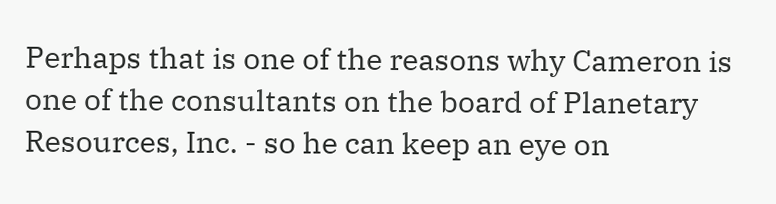Perhaps that is one of the reasons why Cameron is one of the consultants on the board of Planetary Resources, Inc. - so he can keep an eye on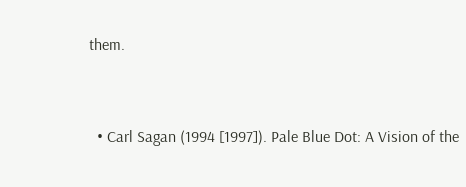them.


  • Carl Sagan (1994 [1997]). Pale Blue Dot: A Vision of the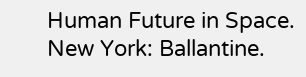Human Future in Space. New York: Ballantine.